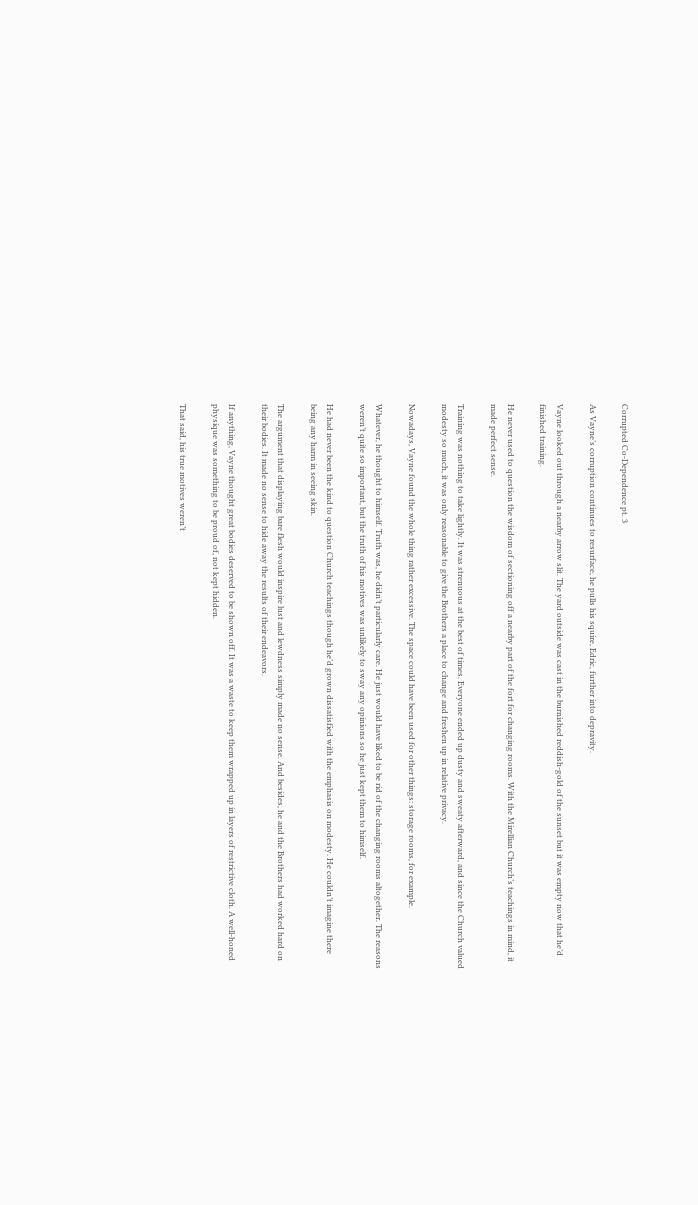Corrupted Co-Dependence pt. 3

As Vayne’s corruption continues to resurface, he pulls his squire, Edric, further into depravity.

Vayne looked out through a nearby arrow slit. The yard outside was cast in the burnished reddish-gold of the sunset but it was empty now that he’d finished training.

He never used to question the wisdom of sectioning off a nearby part of the fort for changing rooms. With the Mirellian Church’s teachings in mind, it made perfect sense.

Training was nothing to take lightly. It was strenuous at the best of times. Everyone ended up dusty and sweaty afterward, and since the Church valued modesty so much, it was only reasonable to give the Brothers a place to change and freshen up in relative privacy.

Nowadays, Vayne found the whole thing rather excessive. The space could have been used for other things: storage rooms, for example.

Whatever, he thought to himself. Truth was, he didn’t particularly care. He just would have liked to be rid of the changing rooms altogether. The reasons weren’t quite so important, but the truth of his motives was unlikely to sway any opinions so he just kept them to himself.

He had never been the kind to question Church teachings though he’d grown dissatisfied with the emphasis on modesty. He couldn’t imagine there being any harm in seeing skin.

The argument that displaying bare flesh would inspire lust and lewdness simply made no sense. And besides, he and the Brothers had worked hard on their bodies. It made no sense to hide away the results of their endeavors.

If anything, Vayne thought great bodies deserved to be shown off. It was a waste to keep them wrapped up in layers of restrictive cloth. A well-honed physique was something to be proud of, not kept hidden.

That said, his true motives weren’t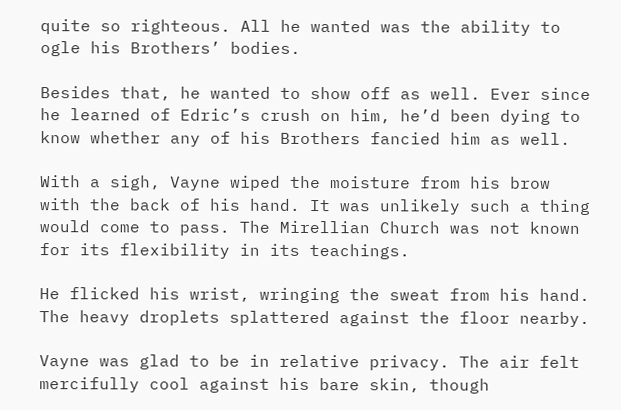quite so righteous. All he wanted was the ability to ogle his Brothers’ bodies.

Besides that, he wanted to show off as well. Ever since he learned of Edric’s crush on him, he’d been dying to know whether any of his Brothers fancied him as well.

With a sigh, Vayne wiped the moisture from his brow with the back of his hand. It was unlikely such a thing would come to pass. The Mirellian Church was not known for its flexibility in its teachings.

He flicked his wrist, wringing the sweat from his hand. The heavy droplets splattered against the floor nearby.

Vayne was glad to be in relative privacy. The air felt mercifully cool against his bare skin, though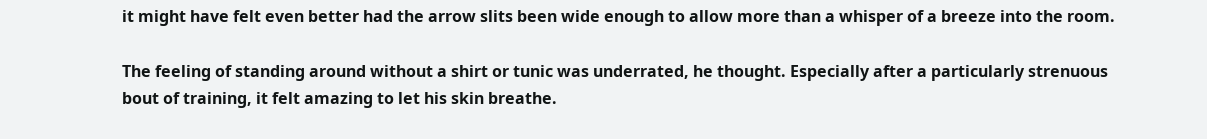it might have felt even better had the arrow slits been wide enough to allow more than a whisper of a breeze into the room.

The feeling of standing around without a shirt or tunic was underrated, he thought. Especially after a particularly strenuous bout of training, it felt amazing to let his skin breathe.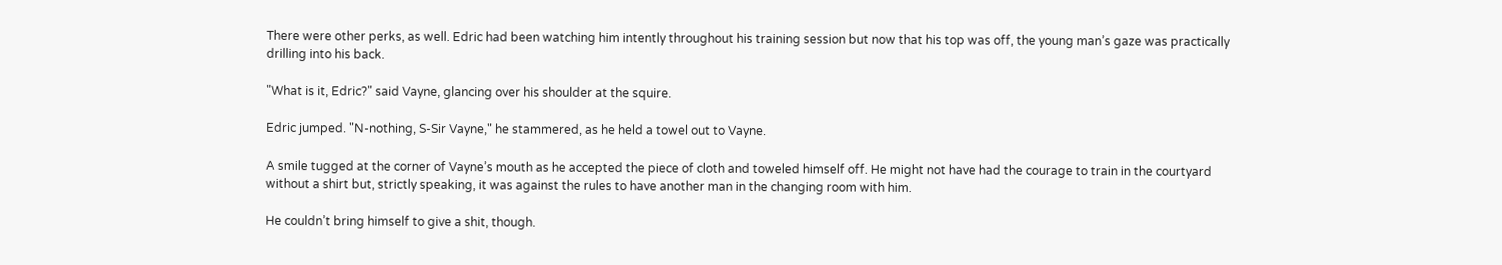There were other perks, as well. Edric had been watching him intently throughout his training session but now that his top was off, the young man’s gaze was practically drilling into his back.

"What is it, Edric?" said Vayne, glancing over his shoulder at the squire.

Edric jumped. "N-nothing, S-Sir Vayne," he stammered, as he held a towel out to Vayne.

A smile tugged at the corner of Vayne’s mouth as he accepted the piece of cloth and toweled himself off. He might not have had the courage to train in the courtyard without a shirt but, strictly speaking, it was against the rules to have another man in the changing room with him.

He couldn’t bring himself to give a shit, though.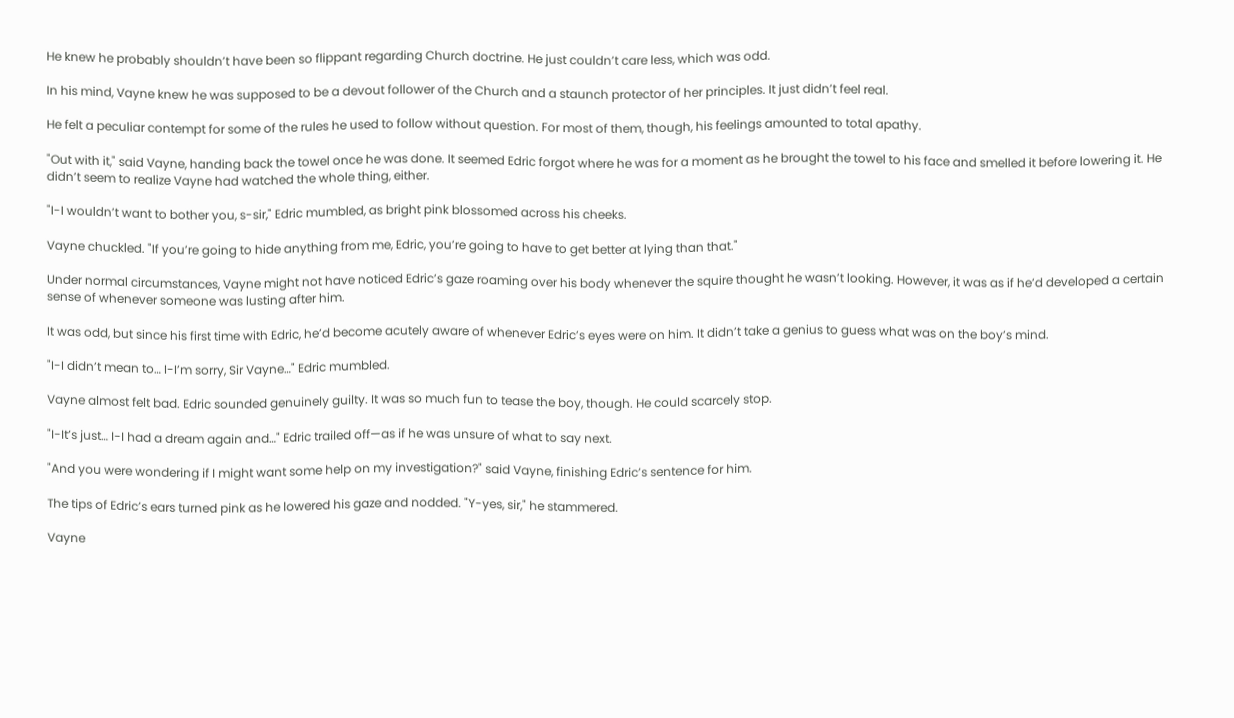He knew he probably shouldn’t have been so flippant regarding Church doctrine. He just couldn’t care less, which was odd.

In his mind, Vayne knew he was supposed to be a devout follower of the Church and a staunch protector of her principles. It just didn’t feel real.

He felt a peculiar contempt for some of the rules he used to follow without question. For most of them, though, his feelings amounted to total apathy.

"Out with it," said Vayne, handing back the towel once he was done. It seemed Edric forgot where he was for a moment as he brought the towel to his face and smelled it before lowering it. He didn’t seem to realize Vayne had watched the whole thing, either.

"I-I wouldn’t want to bother you, s-sir," Edric mumbled, as bright pink blossomed across his cheeks.

Vayne chuckled. "If you’re going to hide anything from me, Edric, you’re going to have to get better at lying than that."

Under normal circumstances, Vayne might not have noticed Edric’s gaze roaming over his body whenever the squire thought he wasn’t looking. However, it was as if he’d developed a certain sense of whenever someone was lusting after him.

It was odd, but since his first time with Edric, he’d become acutely aware of whenever Edric’s eyes were on him. It didn’t take a genius to guess what was on the boy’s mind.

"I-I didn’t mean to… I-I’m sorry, Sir Vayne…" Edric mumbled.

Vayne almost felt bad. Edric sounded genuinely guilty. It was so much fun to tease the boy, though. He could scarcely stop.

"I-It’s just… I-I had a dream again and…" Edric trailed off—as if he was unsure of what to say next.

"And you were wondering if I might want some help on my investigation?" said Vayne, finishing Edric’s sentence for him.

The tips of Edric’s ears turned pink as he lowered his gaze and nodded. "Y-yes, sir," he stammered.

Vayne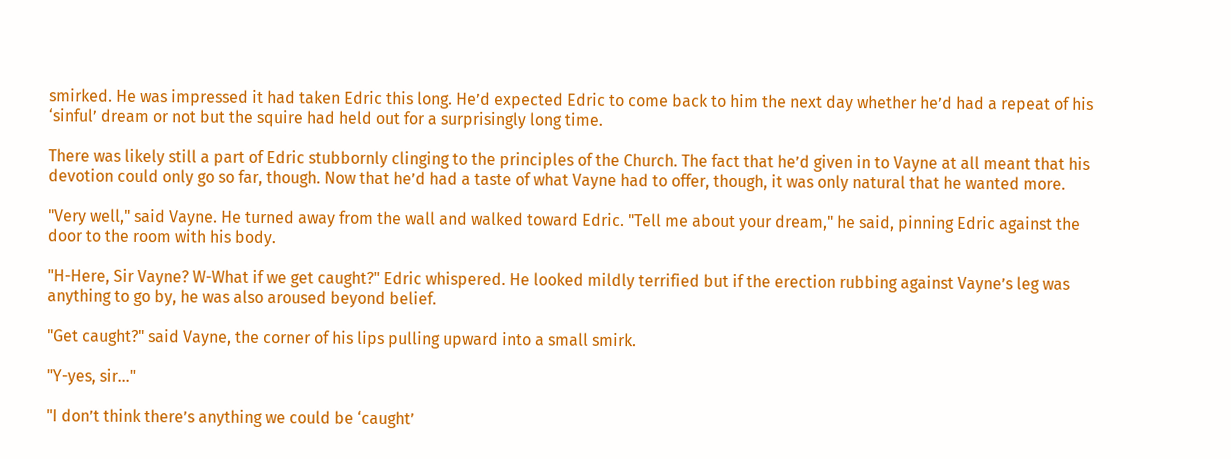smirked. He was impressed it had taken Edric this long. He’d expected Edric to come back to him the next day whether he’d had a repeat of his ‘sinful’ dream or not but the squire had held out for a surprisingly long time.

There was likely still a part of Edric stubbornly clinging to the principles of the Church. The fact that he’d given in to Vayne at all meant that his devotion could only go so far, though. Now that he’d had a taste of what Vayne had to offer, though, it was only natural that he wanted more.

"Very well," said Vayne. He turned away from the wall and walked toward Edric. "Tell me about your dream," he said, pinning Edric against the door to the room with his body.

"H-Here, Sir Vayne? W-What if we get caught?" Edric whispered. He looked mildly terrified but if the erection rubbing against Vayne’s leg was anything to go by, he was also aroused beyond belief.

"Get caught?" said Vayne, the corner of his lips pulling upward into a small smirk.

"Y-yes, sir…"

"I don’t think there’s anything we could be ‘caught’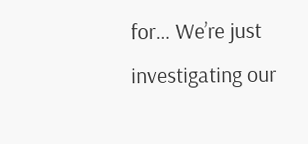for… We’re just investigating our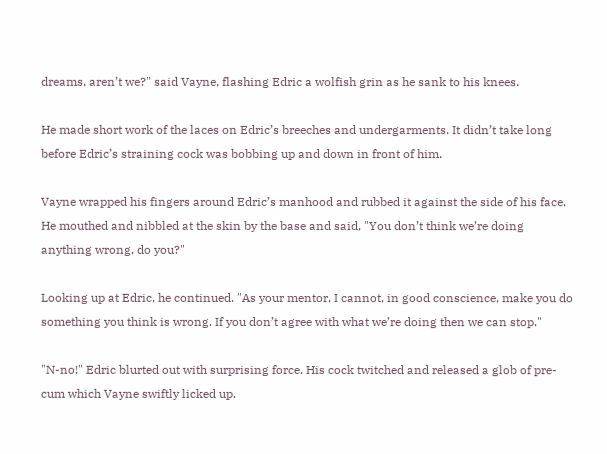dreams, aren’t we?" said Vayne, flashing Edric a wolfish grin as he sank to his knees.

He made short work of the laces on Edric’s breeches and undergarments. It didn’t take long before Edric’s straining cock was bobbing up and down in front of him.

Vayne wrapped his fingers around Edric’s manhood and rubbed it against the side of his face. He mouthed and nibbled at the skin by the base and said, "You don’t think we’re doing anything wrong, do you?"

Looking up at Edric, he continued. "As your mentor, I cannot, in good conscience, make you do something you think is wrong. If you don’t agree with what we’re doing then we can stop."

"N-no!" Edric blurted out with surprising force. His cock twitched and released a glob of pre-cum which Vayne swiftly licked up.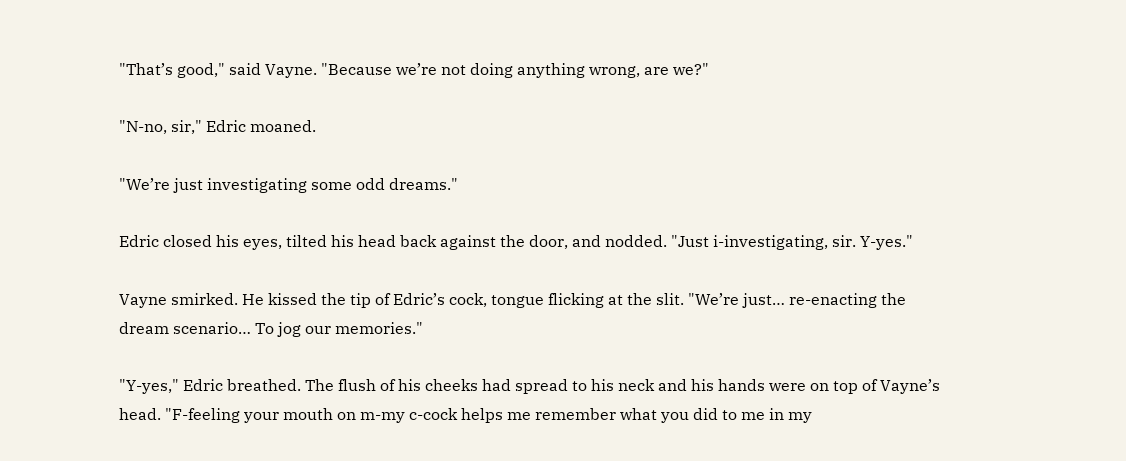"That’s good," said Vayne. "Because we’re not doing anything wrong, are we?"

"N-no, sir," Edric moaned.

"We’re just investigating some odd dreams."

Edric closed his eyes, tilted his head back against the door, and nodded. "Just i-investigating, sir. Y-yes."

Vayne smirked. He kissed the tip of Edric’s cock, tongue flicking at the slit. "We’re just… re-enacting the dream scenario… To jog our memories."

"Y-yes," Edric breathed. The flush of his cheeks had spread to his neck and his hands were on top of Vayne’s head. "F-feeling your mouth on m-my c-cock helps me remember what you did to me in my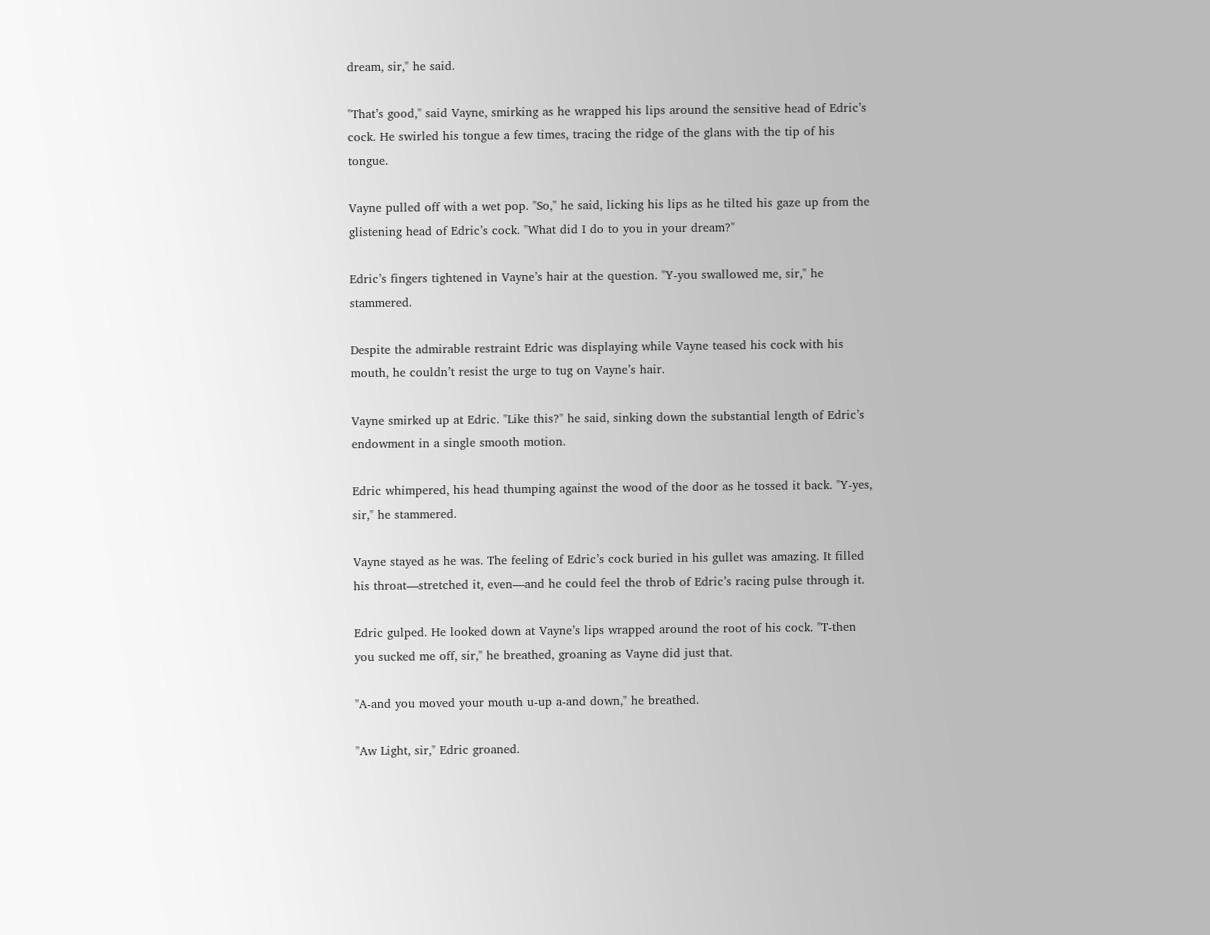dream, sir," he said.

"That’s good," said Vayne, smirking as he wrapped his lips around the sensitive head of Edric’s cock. He swirled his tongue a few times, tracing the ridge of the glans with the tip of his tongue.

Vayne pulled off with a wet pop. "So," he said, licking his lips as he tilted his gaze up from the glistening head of Edric’s cock. "What did I do to you in your dream?"

Edric’s fingers tightened in Vayne’s hair at the question. "Y-you swallowed me, sir," he stammered.

Despite the admirable restraint Edric was displaying while Vayne teased his cock with his mouth, he couldn’t resist the urge to tug on Vayne’s hair.

Vayne smirked up at Edric. "Like this?" he said, sinking down the substantial length of Edric’s endowment in a single smooth motion.

Edric whimpered, his head thumping against the wood of the door as he tossed it back. "Y-yes, sir," he stammered.

Vayne stayed as he was. The feeling of Edric’s cock buried in his gullet was amazing. It filled his throat—stretched it, even—and he could feel the throb of Edric’s racing pulse through it.

Edric gulped. He looked down at Vayne’s lips wrapped around the root of his cock. "T-then you sucked me off, sir," he breathed, groaning as Vayne did just that.

"A-and you moved your mouth u-up a-and down," he breathed.

"Aw Light, sir," Edric groaned.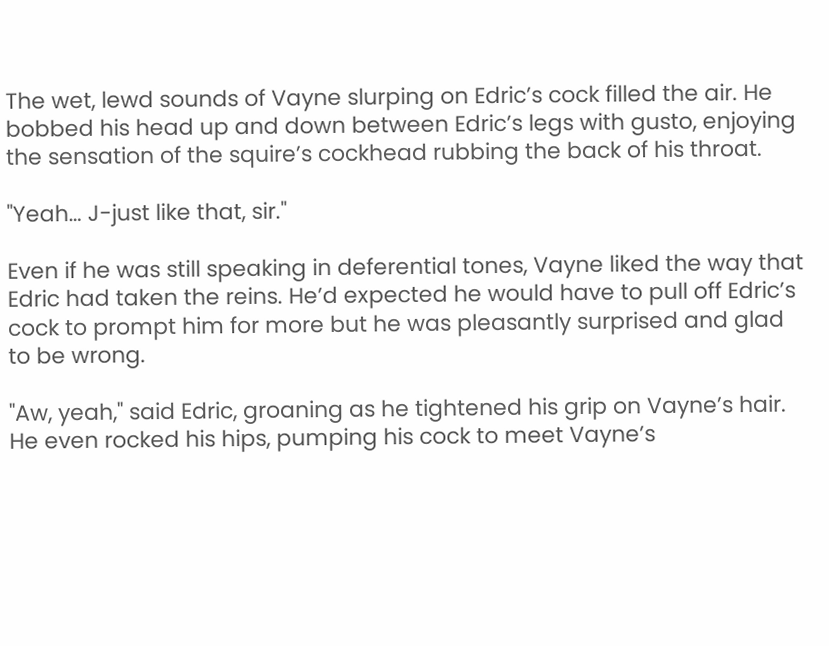The wet, lewd sounds of Vayne slurping on Edric’s cock filled the air. He bobbed his head up and down between Edric’s legs with gusto, enjoying the sensation of the squire’s cockhead rubbing the back of his throat.

"Yeah… J-just like that, sir."

Even if he was still speaking in deferential tones, Vayne liked the way that Edric had taken the reins. He’d expected he would have to pull off Edric’s cock to prompt him for more but he was pleasantly surprised and glad to be wrong.

"Aw, yeah," said Edric, groaning as he tightened his grip on Vayne’s hair. He even rocked his hips, pumping his cock to meet Vayne’s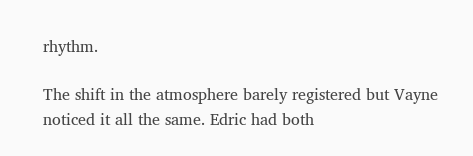rhythm.

The shift in the atmosphere barely registered but Vayne noticed it all the same. Edric had both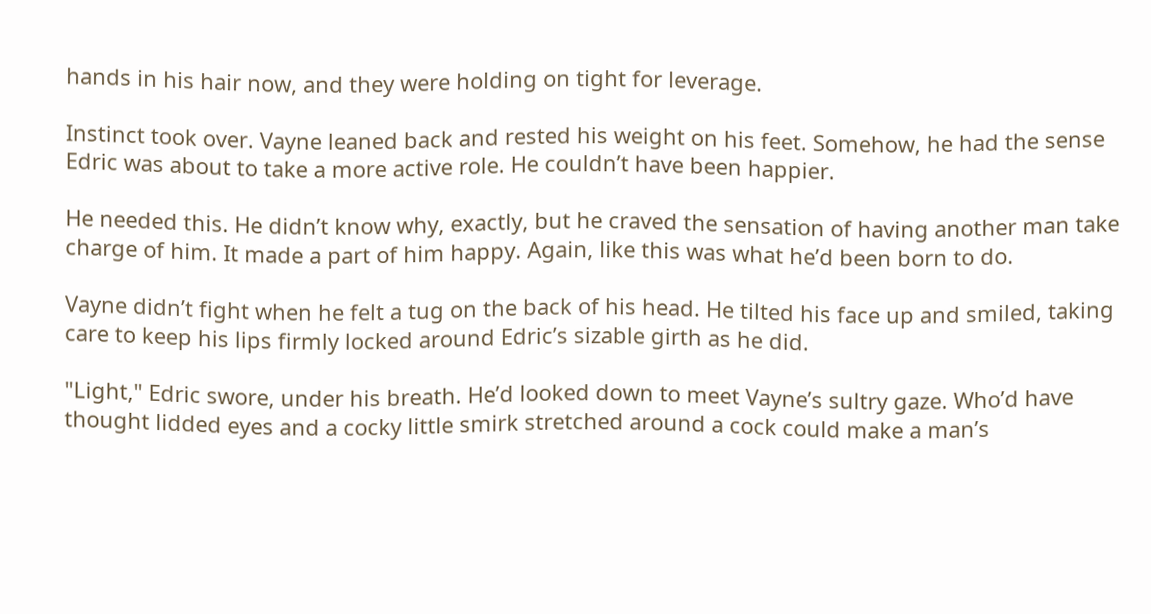hands in his hair now, and they were holding on tight for leverage.

Instinct took over. Vayne leaned back and rested his weight on his feet. Somehow, he had the sense Edric was about to take a more active role. He couldn’t have been happier.

He needed this. He didn’t know why, exactly, but he craved the sensation of having another man take charge of him. It made a part of him happy. Again, like this was what he’d been born to do.

Vayne didn’t fight when he felt a tug on the back of his head. He tilted his face up and smiled, taking care to keep his lips firmly locked around Edric’s sizable girth as he did.

"Light," Edric swore, under his breath. He’d looked down to meet Vayne’s sultry gaze. Who’d have thought lidded eyes and a cocky little smirk stretched around a cock could make a man’s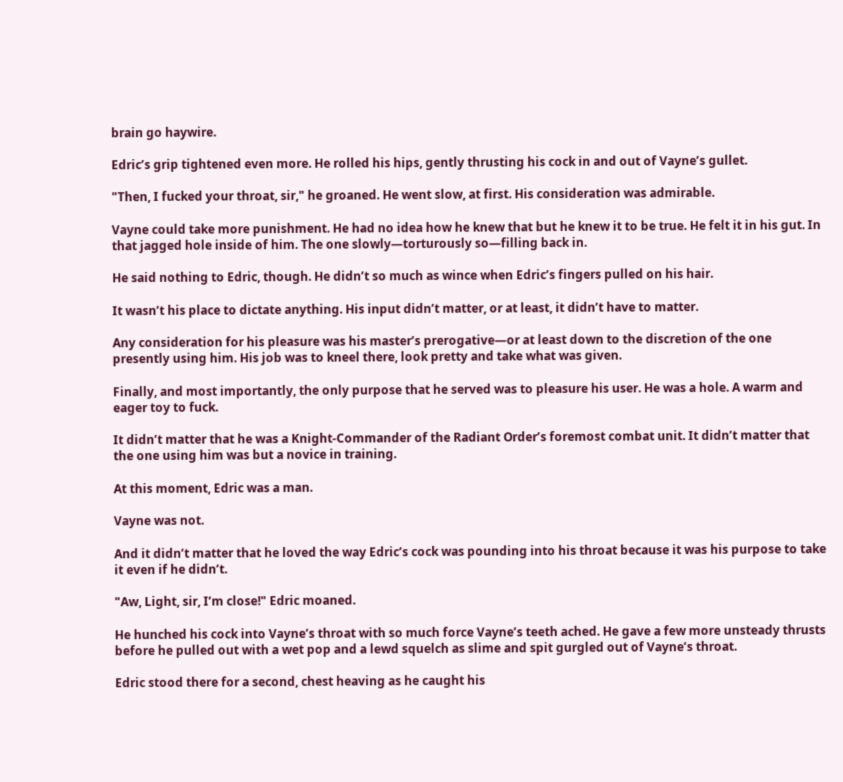brain go haywire.

Edric’s grip tightened even more. He rolled his hips, gently thrusting his cock in and out of Vayne’s gullet.

"Then, I fucked your throat, sir," he groaned. He went slow, at first. His consideration was admirable.

Vayne could take more punishment. He had no idea how he knew that but he knew it to be true. He felt it in his gut. In that jagged hole inside of him. The one slowly—torturously so—filling back in.

He said nothing to Edric, though. He didn’t so much as wince when Edric’s fingers pulled on his hair.

It wasn’t his place to dictate anything. His input didn’t matter, or at least, it didn’t have to matter.

Any consideration for his pleasure was his master’s prerogative—or at least down to the discretion of the one presently using him. His job was to kneel there, look pretty and take what was given.

Finally, and most importantly, the only purpose that he served was to pleasure his user. He was a hole. A warm and eager toy to fuck.

It didn’t matter that he was a Knight-Commander of the Radiant Order’s foremost combat unit. It didn’t matter that the one using him was but a novice in training.

At this moment, Edric was a man.

Vayne was not.

And it didn’t matter that he loved the way Edric’s cock was pounding into his throat because it was his purpose to take it even if he didn’t.

"Aw, Light, sir, I’m close!" Edric moaned.

He hunched his cock into Vayne’s throat with so much force Vayne’s teeth ached. He gave a few more unsteady thrusts before he pulled out with a wet pop and a lewd squelch as slime and spit gurgled out of Vayne’s throat.

Edric stood there for a second, chest heaving as he caught his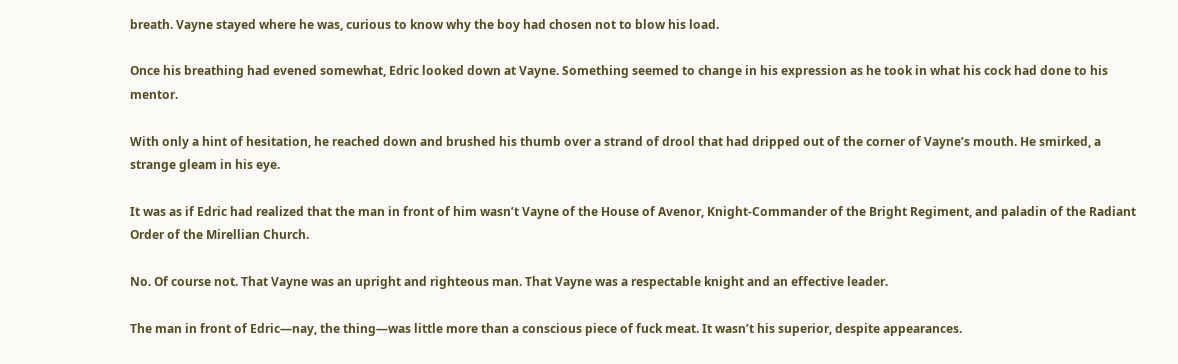breath. Vayne stayed where he was, curious to know why the boy had chosen not to blow his load.

Once his breathing had evened somewhat, Edric looked down at Vayne. Something seemed to change in his expression as he took in what his cock had done to his mentor.

With only a hint of hesitation, he reached down and brushed his thumb over a strand of drool that had dripped out of the corner of Vayne’s mouth. He smirked, a strange gleam in his eye.

It was as if Edric had realized that the man in front of him wasn’t Vayne of the House of Avenor, Knight-Commander of the Bright Regiment, and paladin of the Radiant Order of the Mirellian Church.

No. Of course not. That Vayne was an upright and righteous man. That Vayne was a respectable knight and an effective leader.

The man in front of Edric—nay, the thing—was little more than a conscious piece of fuck meat. It wasn’t his superior, despite appearances.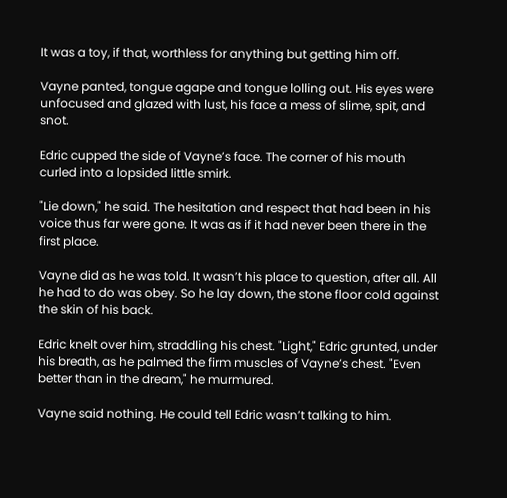It was a toy, if that, worthless for anything but getting him off.

Vayne panted, tongue agape and tongue lolling out. His eyes were unfocused and glazed with lust, his face a mess of slime, spit, and snot.

Edric cupped the side of Vayne’s face. The corner of his mouth curled into a lopsided little smirk.

"Lie down," he said. The hesitation and respect that had been in his voice thus far were gone. It was as if it had never been there in the first place.

Vayne did as he was told. It wasn’t his place to question, after all. All he had to do was obey. So he lay down, the stone floor cold against the skin of his back.

Edric knelt over him, straddling his chest. "Light," Edric grunted, under his breath, as he palmed the firm muscles of Vayne’s chest. "Even better than in the dream," he murmured.

Vayne said nothing. He could tell Edric wasn’t talking to him.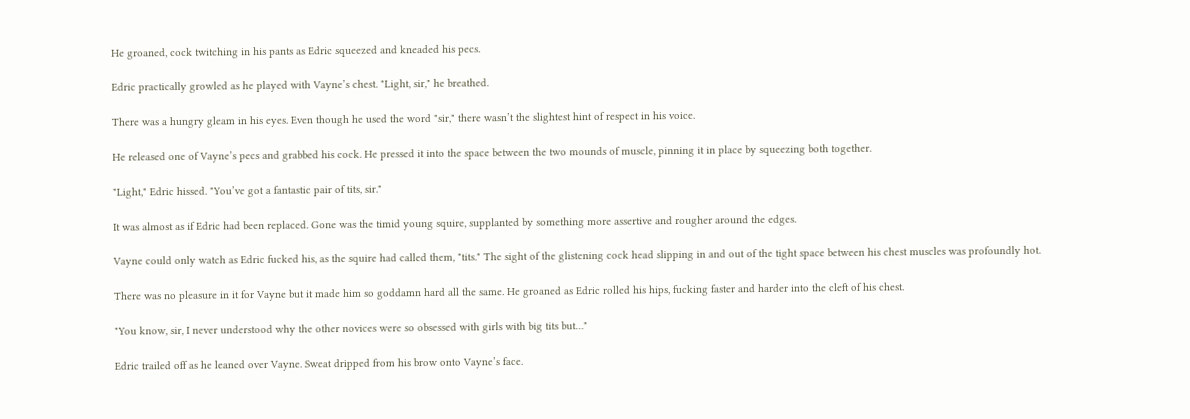He groaned, cock twitching in his pants as Edric squeezed and kneaded his pecs.

Edric practically growled as he played with Vayne’s chest. "Light, sir," he breathed.

There was a hungry gleam in his eyes. Even though he used the word "sir," there wasn’t the slightest hint of respect in his voice.

He released one of Vayne’s pecs and grabbed his cock. He pressed it into the space between the two mounds of muscle, pinning it in place by squeezing both together.

"Light," Edric hissed. "You’ve got a fantastic pair of tits, sir."

It was almost as if Edric had been replaced. Gone was the timid young squire, supplanted by something more assertive and rougher around the edges.

Vayne could only watch as Edric fucked his, as the squire had called them, "tits." The sight of the glistening cock head slipping in and out of the tight space between his chest muscles was profoundly hot.

There was no pleasure in it for Vayne but it made him so goddamn hard all the same. He groaned as Edric rolled his hips, fucking faster and harder into the cleft of his chest.

"You know, sir, I never understood why the other novices were so obsessed with girls with big tits but…"

Edric trailed off as he leaned over Vayne. Sweat dripped from his brow onto Vayne’s face.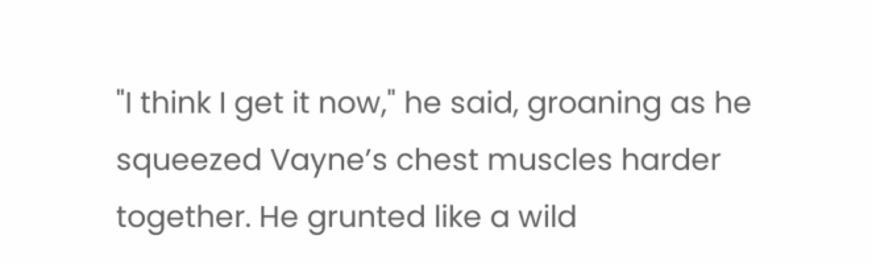"I think I get it now," he said, groaning as he squeezed Vayne’s chest muscles harder together. He grunted like a wild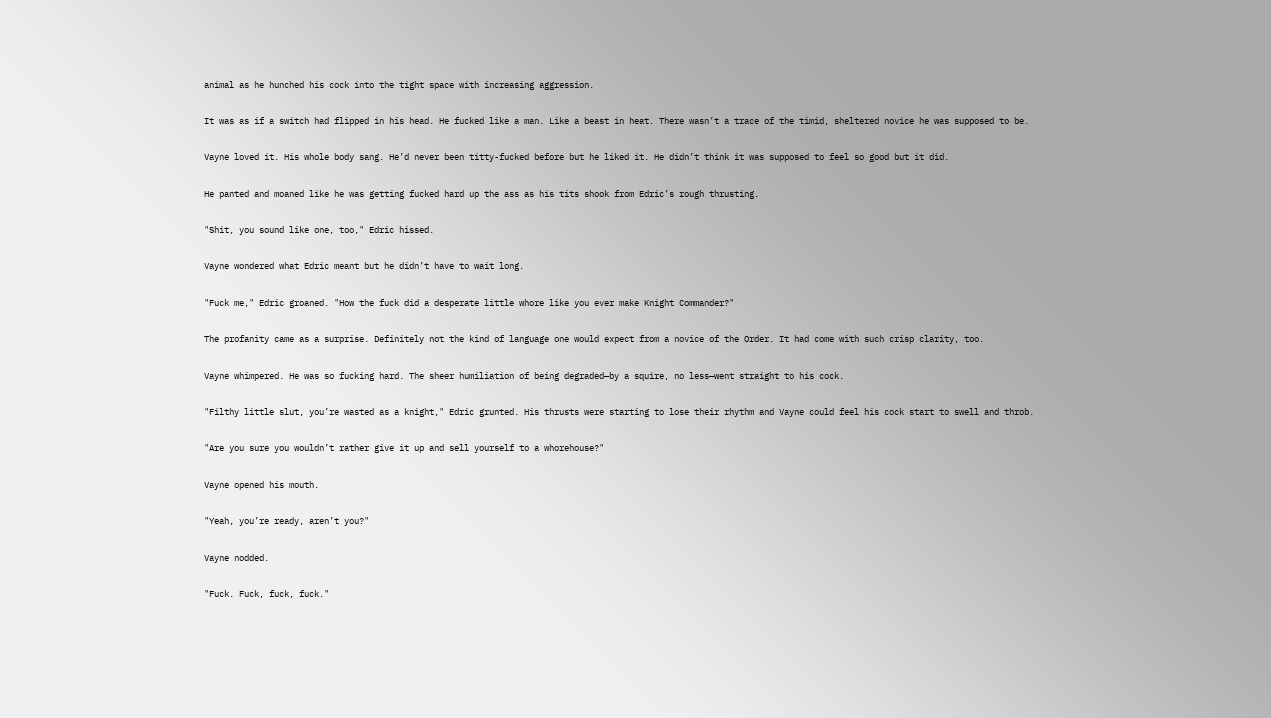animal as he hunched his cock into the tight space with increasing aggression.

It was as if a switch had flipped in his head. He fucked like a man. Like a beast in heat. There wasn’t a trace of the timid, sheltered novice he was supposed to be.

Vayne loved it. His whole body sang. He’d never been titty-fucked before but he liked it. He didn’t think it was supposed to feel so good but it did.

He panted and moaned like he was getting fucked hard up the ass as his tits shook from Edric’s rough thrusting.

"Shit, you sound like one, too," Edric hissed.

Vayne wondered what Edric meant but he didn’t have to wait long.

"Fuck me," Edric groaned. "How the fuck did a desperate little whore like you ever make Knight Commander?"

The profanity came as a surprise. Definitely not the kind of language one would expect from a novice of the Order. It had come with such crisp clarity, too.

Vayne whimpered. He was so fucking hard. The sheer humiliation of being degraded—by a squire, no less—went straight to his cock.

"Filthy little slut, you’re wasted as a knight," Edric grunted. His thrusts were starting to lose their rhythm and Vayne could feel his cock start to swell and throb.

"Are you sure you wouldn’t rather give it up and sell yourself to a whorehouse?"

Vayne opened his mouth.

"Yeah, you’re ready, aren’t you?"

Vayne nodded.

"Fuck. Fuck, fuck, fuck."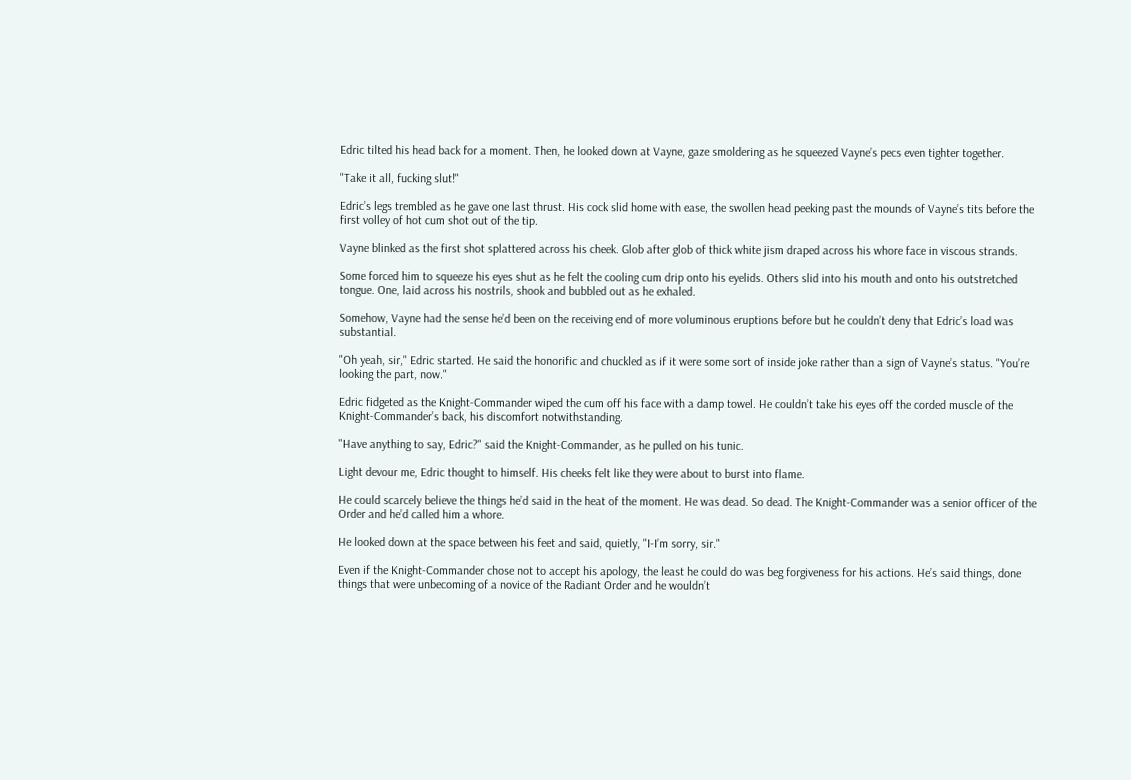Edric tilted his head back for a moment. Then, he looked down at Vayne, gaze smoldering as he squeezed Vayne’s pecs even tighter together.

"Take it all, fucking slut!"

Edric’s legs trembled as he gave one last thrust. His cock slid home with ease, the swollen head peeking past the mounds of Vayne’s tits before the first volley of hot cum shot out of the tip.

Vayne blinked as the first shot splattered across his cheek. Glob after glob of thick white jism draped across his whore face in viscous strands.

Some forced him to squeeze his eyes shut as he felt the cooling cum drip onto his eyelids. Others slid into his mouth and onto his outstretched tongue. One, laid across his nostrils, shook and bubbled out as he exhaled.

Somehow, Vayne had the sense he’d been on the receiving end of more voluminous eruptions before but he couldn’t deny that Edric’s load was substantial.

"Oh yeah, sir," Edric started. He said the honorific and chuckled as if it were some sort of inside joke rather than a sign of Vayne’s status. "You’re looking the part, now."

Edric fidgeted as the Knight-Commander wiped the cum off his face with a damp towel. He couldn’t take his eyes off the corded muscle of the Knight-Commander’s back, his discomfort notwithstanding.

"Have anything to say, Edric?" said the Knight-Commander, as he pulled on his tunic.

Light devour me, Edric thought to himself. His cheeks felt like they were about to burst into flame.

He could scarcely believe the things he’d said in the heat of the moment. He was dead. So dead. The Knight-Commander was a senior officer of the Order and he’d called him a whore.

He looked down at the space between his feet and said, quietly, "I-I’m sorry, sir."

Even if the Knight-Commander chose not to accept his apology, the least he could do was beg forgiveness for his actions. He’s said things, done things that were unbecoming of a novice of the Radiant Order and he wouldn’t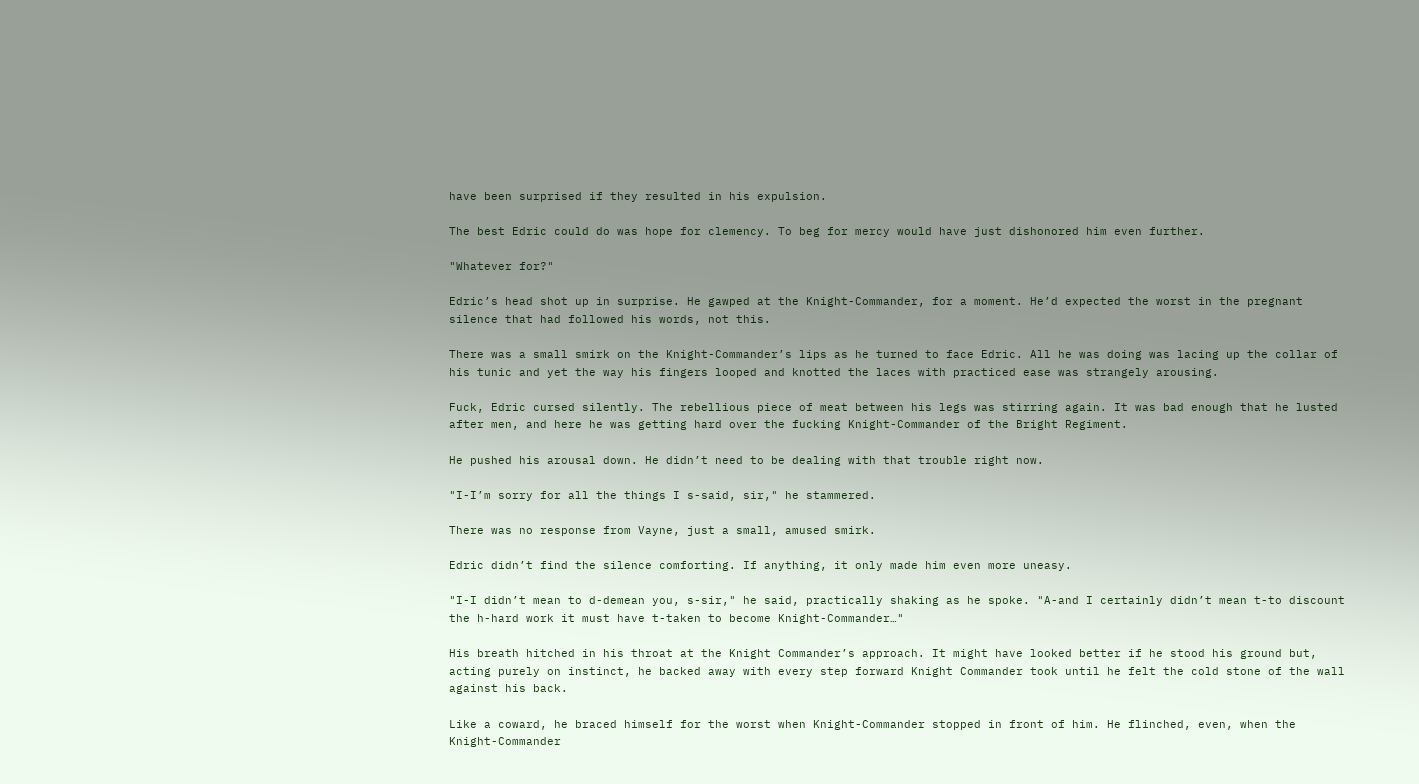have been surprised if they resulted in his expulsion.

The best Edric could do was hope for clemency. To beg for mercy would have just dishonored him even further.

"Whatever for?"

Edric’s head shot up in surprise. He gawped at the Knight-Commander, for a moment. He’d expected the worst in the pregnant silence that had followed his words, not this.

There was a small smirk on the Knight-Commander’s lips as he turned to face Edric. All he was doing was lacing up the collar of his tunic and yet the way his fingers looped and knotted the laces with practiced ease was strangely arousing.

Fuck, Edric cursed silently. The rebellious piece of meat between his legs was stirring again. It was bad enough that he lusted after men, and here he was getting hard over the fucking Knight-Commander of the Bright Regiment.

He pushed his arousal down. He didn’t need to be dealing with that trouble right now.

"I-I’m sorry for all the things I s-said, sir," he stammered.

There was no response from Vayne, just a small, amused smirk.

Edric didn’t find the silence comforting. If anything, it only made him even more uneasy.

"I-I didn’t mean to d-demean you, s-sir," he said, practically shaking as he spoke. "A-and I certainly didn’t mean t-to discount the h-hard work it must have t-taken to become Knight-Commander…"

His breath hitched in his throat at the Knight Commander’s approach. It might have looked better if he stood his ground but, acting purely on instinct, he backed away with every step forward Knight Commander took until he felt the cold stone of the wall against his back.

Like a coward, he braced himself for the worst when Knight-Commander stopped in front of him. He flinched, even, when the Knight-Commander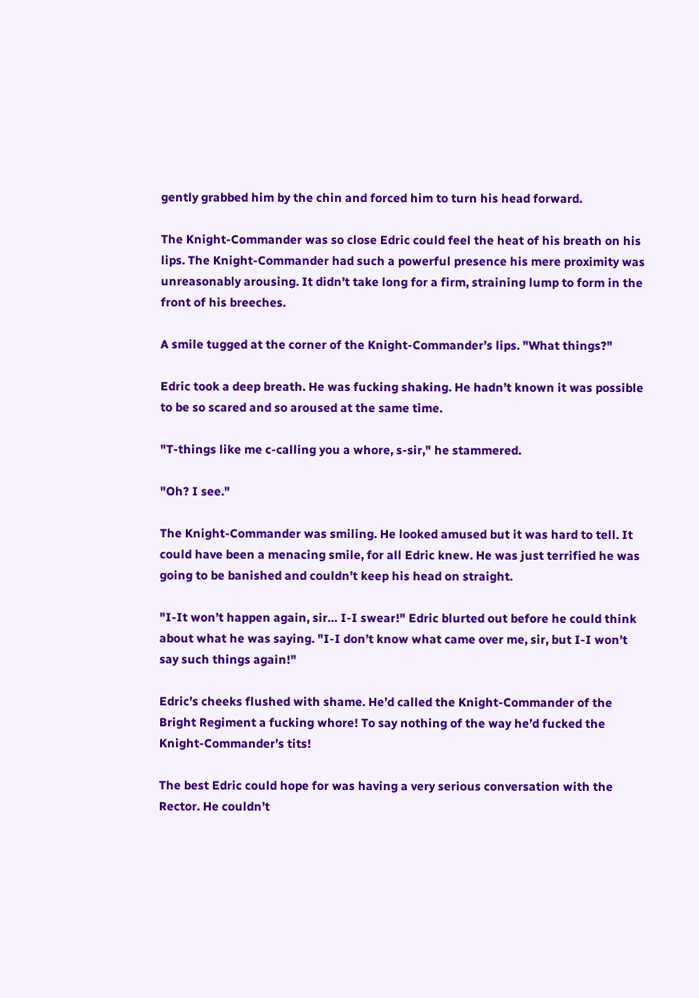gently grabbed him by the chin and forced him to turn his head forward.

The Knight-Commander was so close Edric could feel the heat of his breath on his lips. The Knight-Commander had such a powerful presence his mere proximity was unreasonably arousing. It didn’t take long for a firm, straining lump to form in the front of his breeches.

A smile tugged at the corner of the Knight-Commander’s lips. "What things?"

Edric took a deep breath. He was fucking shaking. He hadn’t known it was possible to be so scared and so aroused at the same time.

"T-things like me c-calling you a whore, s-sir," he stammered.

"Oh? I see."

The Knight-Commander was smiling. He looked amused but it was hard to tell. It could have been a menacing smile, for all Edric knew. He was just terrified he was going to be banished and couldn’t keep his head on straight.

"I-It won’t happen again, sir… I-I swear!" Edric blurted out before he could think about what he was saying. "I-I don’t know what came over me, sir, but I-I won’t say such things again!"

Edric’s cheeks flushed with shame. He’d called the Knight-Commander of the Bright Regiment a fucking whore! To say nothing of the way he’d fucked the Knight-Commander’s tits!

The best Edric could hope for was having a very serious conversation with the Rector. He couldn’t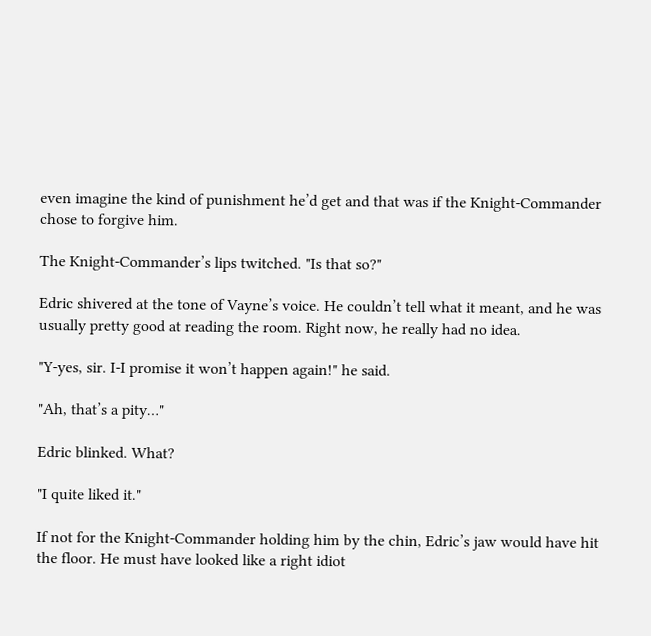even imagine the kind of punishment he’d get and that was if the Knight-Commander chose to forgive him.

The Knight-Commander’s lips twitched. "Is that so?"

Edric shivered at the tone of Vayne’s voice. He couldn’t tell what it meant, and he was usually pretty good at reading the room. Right now, he really had no idea.

"Y-yes, sir. I-I promise it won’t happen again!" he said.

"Ah, that’s a pity…"

Edric blinked. What?

"I quite liked it."

If not for the Knight-Commander holding him by the chin, Edric’s jaw would have hit the floor. He must have looked like a right idiot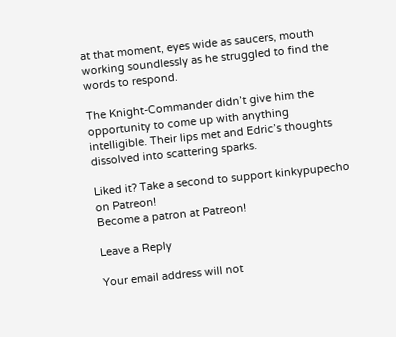at that moment, eyes wide as saucers, mouth working soundlessly as he struggled to find the words to respond.

The Knight-Commander didn’t give him the opportunity to come up with anything intelligible. Their lips met and Edric’s thoughts dissolved into scattering sparks.

Liked it? Take a second to support kinkypupecho on Patreon!
Become a patron at Patreon!

Leave a Reply

Your email address will not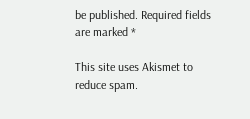be published. Required fields are marked *

This site uses Akismet to reduce spam.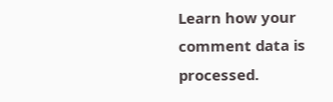Learn how your comment data is processed.